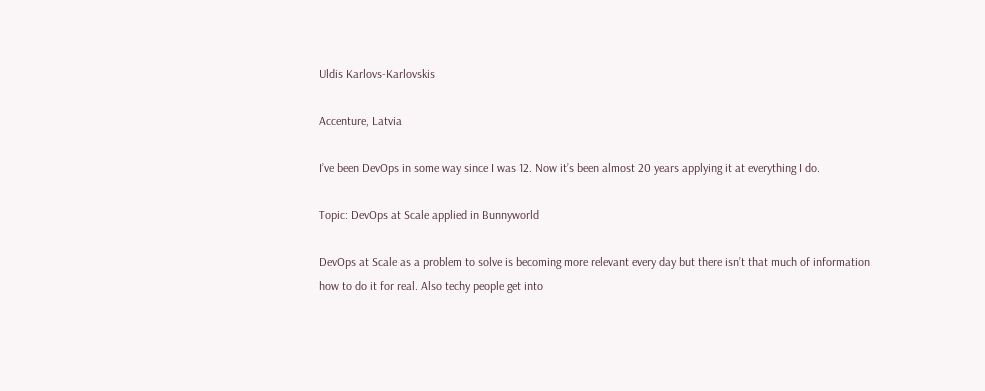Uldis Karlovs-Karlovskis

Accenture, Latvia

I’ve been DevOps in some way since I was 12. Now it’s been almost 20 years applying it at everything I do.

Topic: DevOps at Scale applied in Bunnyworld

DevOps at Scale as a problem to solve is becoming more relevant every day but there isn’t that much of information how to do it for real. Also techy people get into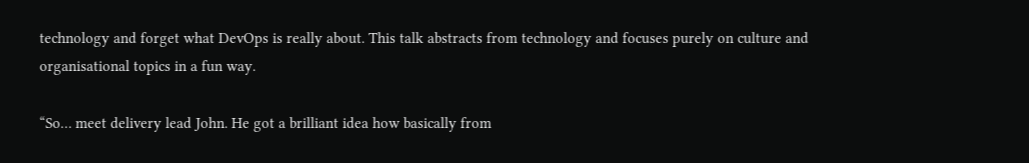technology and forget what DevOps is really about. This talk abstracts from technology and focuses purely on culture and organisational topics in a fun way.

“So… meet delivery lead John. He got a brilliant idea how basically from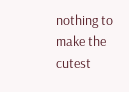nothing to make the cutest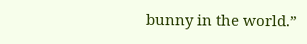bunny in the world.”